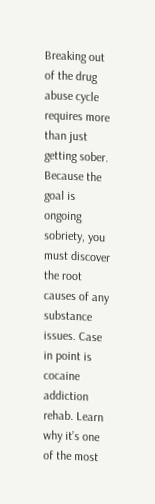Breaking out of the drug abuse cycle requires more than just getting sober. Because the goal is ongoing sobriety, you must discover the root causes of any substance issues. Case in point is cocaine addiction rehab. Learn why it’s one of the most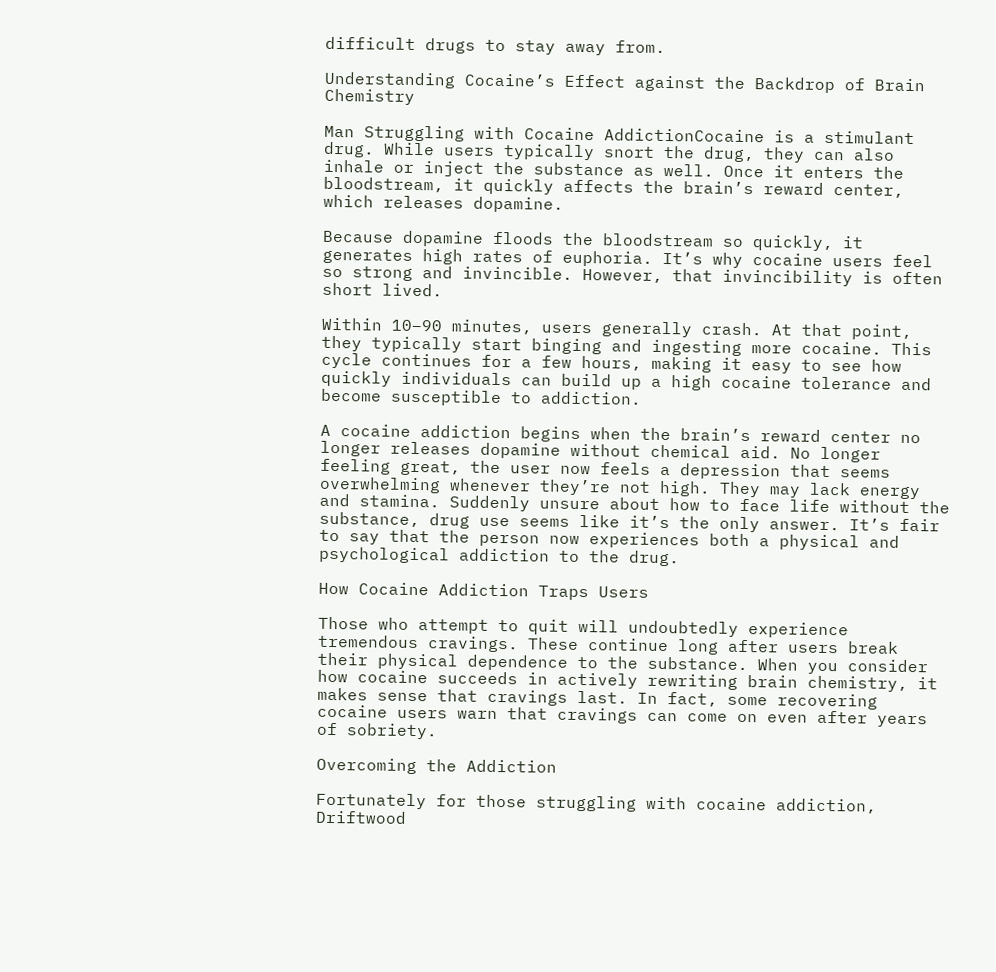difficult drugs to stay away from.

Understanding Cocaine’s Effect against the Backdrop of Brain Chemistry

Man Struggling with Cocaine AddictionCocaine is a stimulant drug. While users typically snort the drug, they can also inhale or inject the substance as well. Once it enters the bloodstream, it quickly affects the brain’s reward center, which releases dopamine.

Because dopamine floods the bloodstream so quickly, it generates high rates of euphoria. It’s why cocaine users feel so strong and invincible. However, that invincibility is often short lived.

Within 10–90 minutes, users generally crash. At that point, they typically start binging and ingesting more cocaine. This cycle continues for a few hours, making it easy to see how quickly individuals can build up a high cocaine tolerance and become susceptible to addiction.

A cocaine addiction begins when the brain’s reward center no longer releases dopamine without chemical aid. No longer feeling great, the user now feels a depression that seems overwhelming whenever they’re not high. They may lack energy and stamina. Suddenly unsure about how to face life without the substance, drug use seems like it’s the only answer. It’s fair to say that the person now experiences both a physical and psychological addiction to the drug.

How Cocaine Addiction Traps Users

Those who attempt to quit will undoubtedly experience tremendous cravings. These continue long after users break their physical dependence to the substance. When you consider how cocaine succeeds in actively rewriting brain chemistry, it makes sense that cravings last. In fact, some recovering cocaine users warn that cravings can come on even after years of sobriety.

Overcoming the Addiction

Fortunately for those struggling with cocaine addiction, Driftwood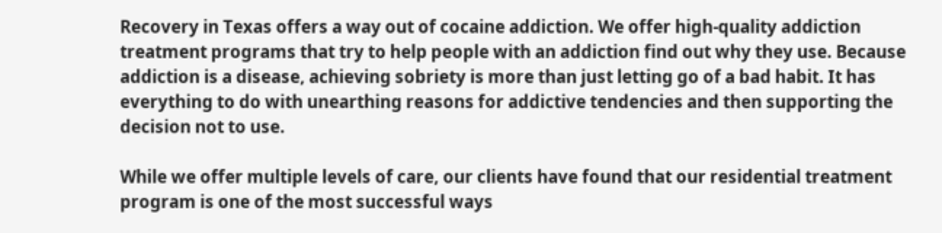Recovery in Texas offers a way out of cocaine addiction. We offer high-quality addiction treatment programs that try to help people with an addiction find out why they use. Because addiction is a disease, achieving sobriety is more than just letting go of a bad habit. It has everything to do with unearthing reasons for addictive tendencies and then supporting the decision not to use.

While we offer multiple levels of care, our clients have found that our residential treatment program is one of the most successful ways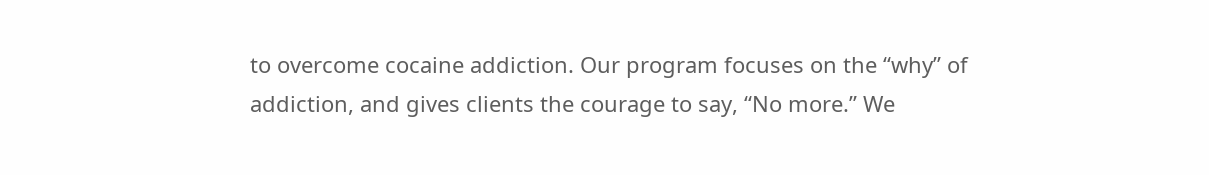to overcome cocaine addiction. Our program focuses on the “why” of addiction, and gives clients the courage to say, “No more.” We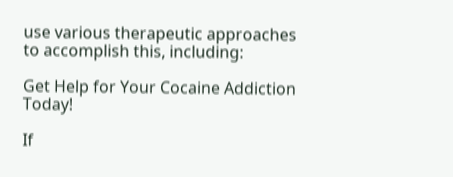use various therapeutic approaches to accomplish this, including:

Get Help for Your Cocaine Addiction Today!

If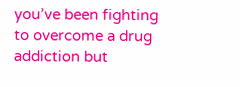you’ve been fighting to overcome a drug addiction but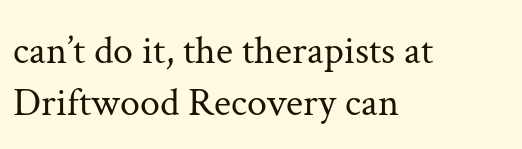can’t do it, the therapists at Driftwood Recovery can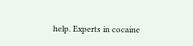help. Experts in cocaine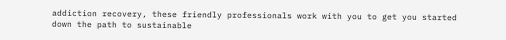addiction recovery, these friendly professionals work with you to get you started down the path to sustainable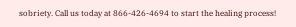sobriety. Call us today at 866-426-4694 to start the healing process!